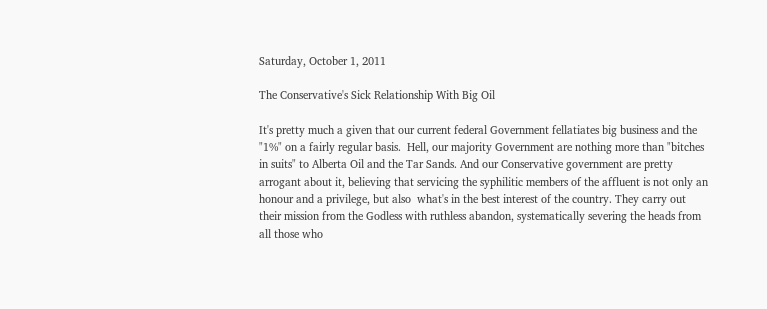Saturday, October 1, 2011

The Conservative's Sick Relationship With Big Oil

It's pretty much a given that our current federal Government fellatiates big business and the "1%" on a fairly regular basis.  Hell, our majority Government are nothing more than "bitches in suits" to Alberta Oil and the Tar Sands. And our Conservative government are pretty arrogant about it, believing that servicing the syphilitic members of the affluent is not only an honour and a privilege, but also  what's in the best interest of the country. They carry out their mission from the Godless with ruthless abandon, systematically severing the heads from all those who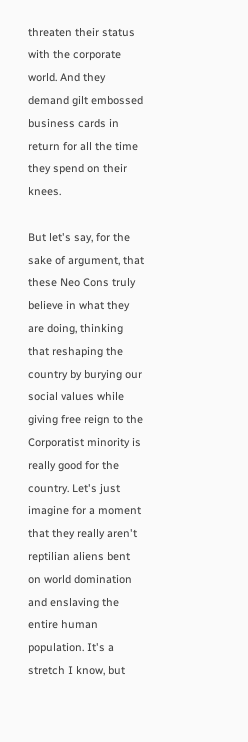threaten their status with the corporate world. And they demand gilt embossed business cards in return for all the time they spend on their knees.

But let's say, for the sake of argument, that these Neo Cons truly believe in what they are doing, thinking that reshaping the country by burying our social values while giving free reign to the Corporatist minority is really good for the country. Let's just imagine for a moment that they really aren't reptilian aliens bent on world domination and enslaving the entire human population. It's a stretch I know, but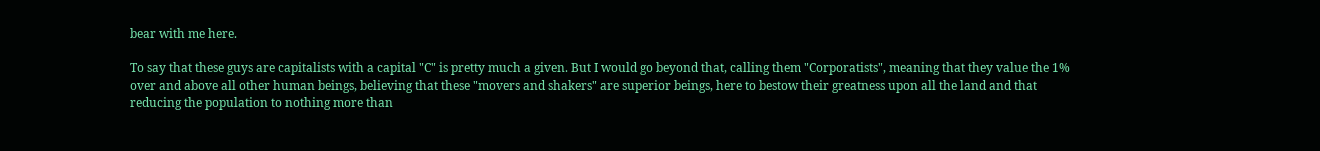bear with me here.

To say that these guys are capitalists with a capital "C" is pretty much a given. But I would go beyond that, calling them "Corporatists", meaning that they value the 1% over and above all other human beings, believing that these "movers and shakers" are superior beings, here to bestow their greatness upon all the land and that  reducing the population to nothing more than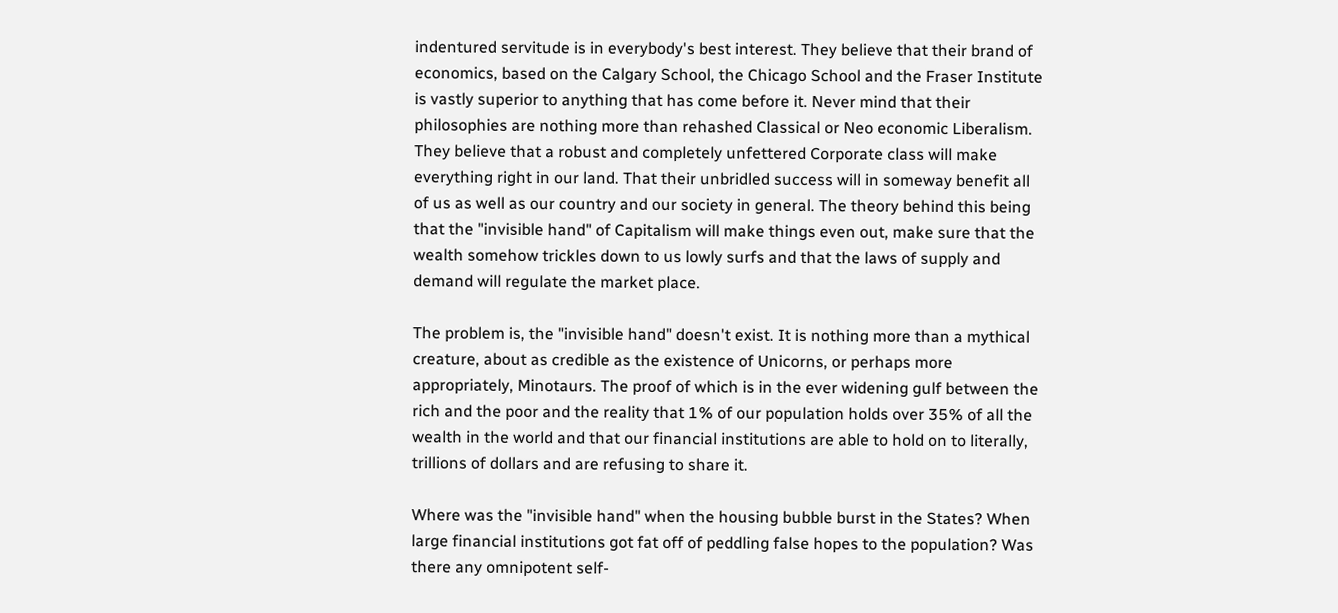indentured servitude is in everybody's best interest. They believe that their brand of economics, based on the Calgary School, the Chicago School and the Fraser Institute is vastly superior to anything that has come before it. Never mind that their philosophies are nothing more than rehashed Classical or Neo economic Liberalism. They believe that a robust and completely unfettered Corporate class will make everything right in our land. That their unbridled success will in someway benefit all of us as well as our country and our society in general. The theory behind this being that the "invisible hand" of Capitalism will make things even out, make sure that the wealth somehow trickles down to us lowly surfs and that the laws of supply and demand will regulate the market place.

The problem is, the "invisible hand" doesn't exist. It is nothing more than a mythical creature, about as credible as the existence of Unicorns, or perhaps more appropriately, Minotaurs. The proof of which is in the ever widening gulf between the rich and the poor and the reality that 1% of our population holds over 35% of all the wealth in the world and that our financial institutions are able to hold on to literally, trillions of dollars and are refusing to share it.

Where was the "invisible hand" when the housing bubble burst in the States? When large financial institutions got fat off of peddling false hopes to the population? Was there any omnipotent self-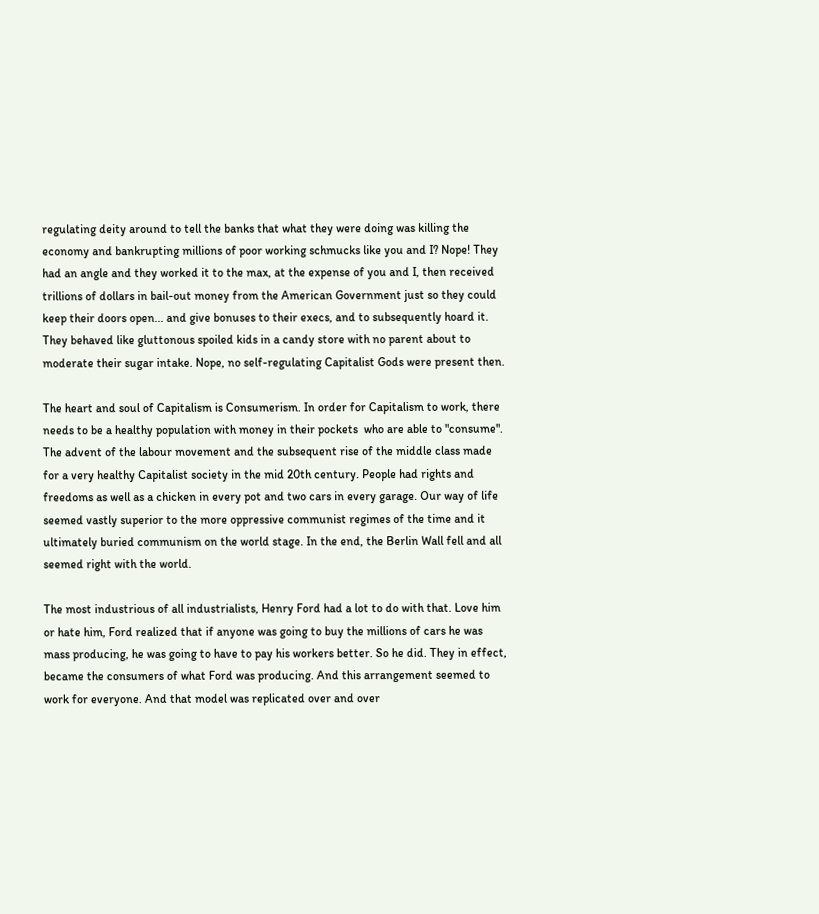regulating deity around to tell the banks that what they were doing was killing the economy and bankrupting millions of poor working schmucks like you and I? Nope! They had an angle and they worked it to the max, at the expense of you and I, then received trillions of dollars in bail-out money from the American Government just so they could keep their doors open... and give bonuses to their execs, and to subsequently hoard it. They behaved like gluttonous spoiled kids in a candy store with no parent about to moderate their sugar intake. Nope, no self-regulating Capitalist Gods were present then.

The heart and soul of Capitalism is Consumerism. In order for Capitalism to work, there needs to be a healthy population with money in their pockets  who are able to "consume". The advent of the labour movement and the subsequent rise of the middle class made for a very healthy Capitalist society in the mid 20th century. People had rights and freedoms as well as a chicken in every pot and two cars in every garage. Our way of life seemed vastly superior to the more oppressive communist regimes of the time and it ultimately buried communism on the world stage. In the end, the Berlin Wall fell and all seemed right with the world.

The most industrious of all industrialists, Henry Ford had a lot to do with that. Love him or hate him, Ford realized that if anyone was going to buy the millions of cars he was mass producing, he was going to have to pay his workers better. So he did. They in effect, became the consumers of what Ford was producing. And this arrangement seemed to work for everyone. And that model was replicated over and over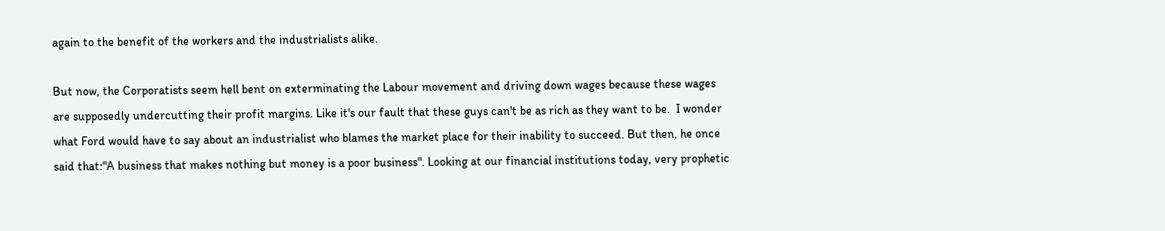again to the benefit of the workers and the industrialists alike.

But now, the Corporatists seem hell bent on exterminating the Labour movement and driving down wages because these wages are supposedly undercutting their profit margins. Like it's our fault that these guys can't be as rich as they want to be.  I wonder what Ford would have to say about an industrialist who blames the market place for their inability to succeed. But then, he once said that:"A business that makes nothing but money is a poor business". Looking at our financial institutions today, very prophetic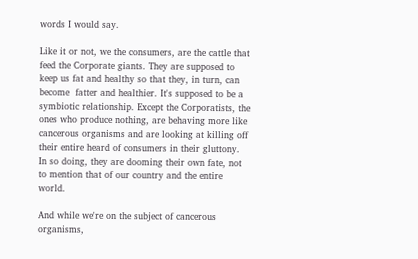words I would say.

Like it or not, we the consumers, are the cattle that feed the Corporate giants. They are supposed to keep us fat and healthy so that they, in turn, can become  fatter and healthier. It's supposed to be a symbiotic relationship. Except the Corporatists, the ones who produce nothing, are behaving more like  cancerous organisms and are looking at killing off their entire heard of consumers in their gluttony.  In so doing, they are dooming their own fate, not to mention that of our country and the entire world.

And while we're on the subject of cancerous organisms,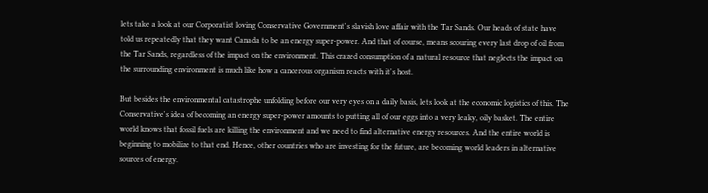lets take a look at our Corporatist loving Conservative Government's slavish love affair with the Tar Sands. Our heads of state have told us repeatedly that they want Canada to be an energy super-power. And that of course, means scouring every last drop of oil from the Tar Sands, regardless of the impact on the environment. This crazed consumption of a natural resource that neglects the impact on the surrounding environment is much like how a cancerous organism reacts with it's host.

But besides the environmental catastrophe unfolding before our very eyes on a daily basis, lets look at the economic logistics of this. The Conservative's idea of becoming an energy super-power amounts to putting all of our eggs into a very leaky, oily basket. The entire world knows that fossil fuels are killing the environment and we need to find alternative energy resources. And the entire world is beginning to mobilize to that end. Hence, other countries who are investing for the future, are becoming world leaders in alternative sources of energy.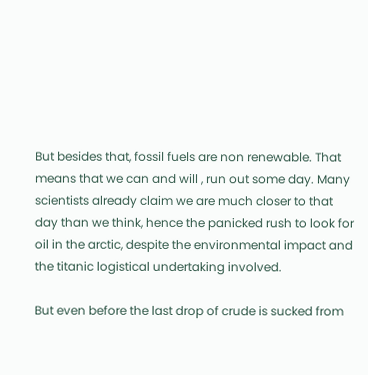But besides that, fossil fuels are non renewable. That means that we can and will , run out some day. Many scientists already claim we are much closer to that day than we think, hence the panicked rush to look for oil in the arctic, despite the environmental impact and the titanic logistical undertaking involved.

But even before the last drop of crude is sucked from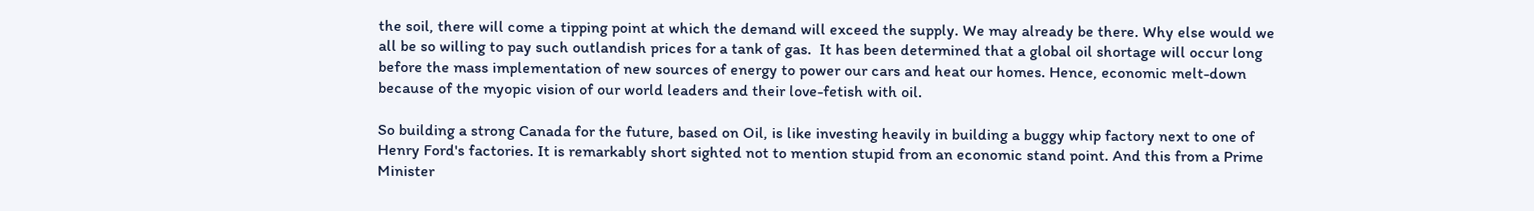the soil, there will come a tipping point at which the demand will exceed the supply. We may already be there. Why else would we all be so willing to pay such outlandish prices for a tank of gas.  It has been determined that a global oil shortage will occur long before the mass implementation of new sources of energy to power our cars and heat our homes. Hence, economic melt-down because of the myopic vision of our world leaders and their love-fetish with oil.

So building a strong Canada for the future, based on Oil, is like investing heavily in building a buggy whip factory next to one of Henry Ford's factories. It is remarkably short sighted not to mention stupid from an economic stand point. And this from a Prime Minister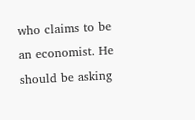who claims to be an economist. He should be asking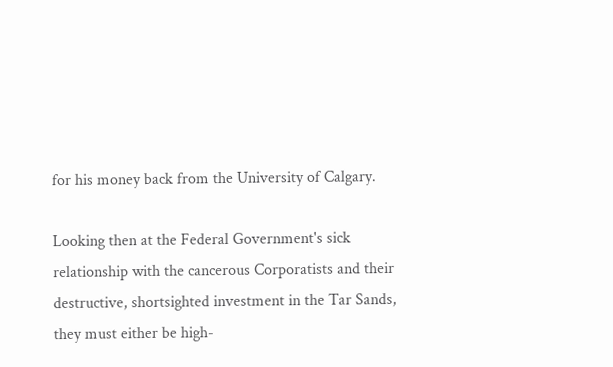for his money back from the University of Calgary.

Looking then at the Federal Government's sick relationship with the cancerous Corporatists and their destructive, shortsighted investment in the Tar Sands, they must either be high-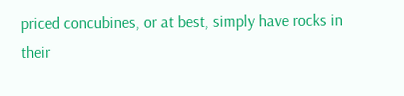priced concubines, or at best, simply have rocks in their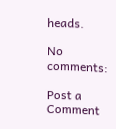heads.

No comments:

Post a Comment